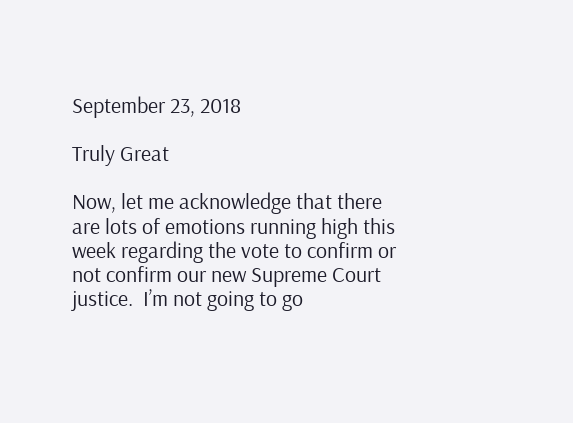September 23, 2018

Truly Great

Now, let me acknowledge that there are lots of emotions running high this week regarding the vote to confirm or not confirm our new Supreme Court justice.  I’m not going to go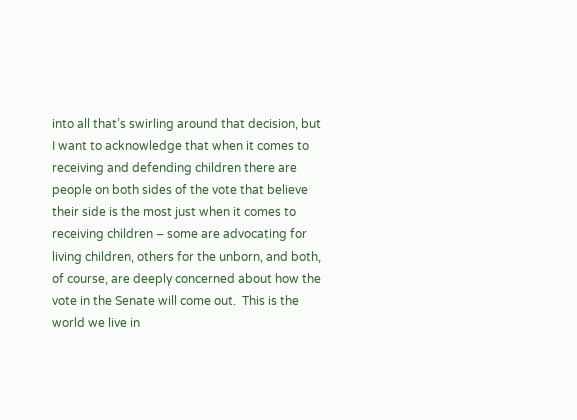into all that’s swirling around that decision, but I want to acknowledge that when it comes to receiving and defending children there are people on both sides of the vote that believe their side is the most just when it comes to receiving children – some are advocating for living children, others for the unborn, and both, of course, are deeply concerned about how the vote in the Senate will come out.  This is the world we live in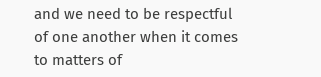and we need to be respectful of one another when it comes to matters of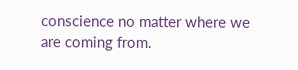conscience no matter where we are coming from.